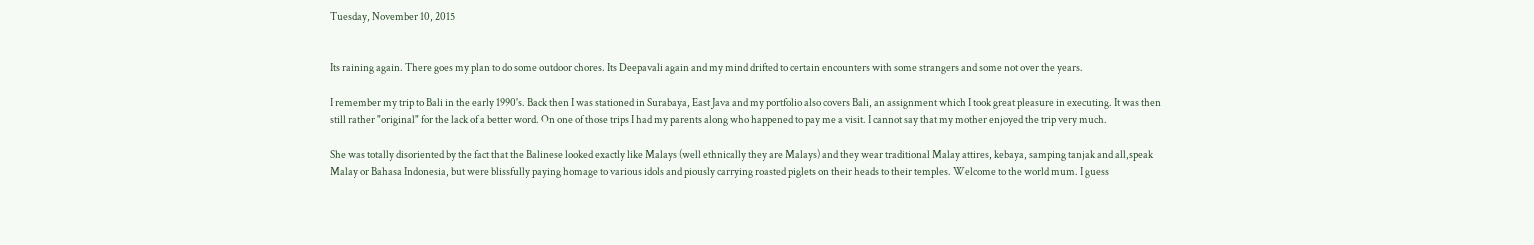Tuesday, November 10, 2015


Its raining again. There goes my plan to do some outdoor chores. Its Deepavali again and my mind drifted to certain encounters with some strangers and some not over the years.

I remember my trip to Bali in the early 1990's. Back then I was stationed in Surabaya, East Java and my portfolio also covers Bali, an assignment which I took great pleasure in executing. It was then still rather "original" for the lack of a better word. On one of those trips I had my parents along who happened to pay me a visit. I cannot say that my mother enjoyed the trip very much.

She was totally disoriented by the fact that the Balinese looked exactly like Malays (well ethnically they are Malays) and they wear traditional Malay attires, kebaya, samping tanjak and all,speak Malay or Bahasa Indonesia, but were blissfully paying homage to various idols and piously carrying roasted piglets on their heads to their temples. Welcome to the world mum. I guess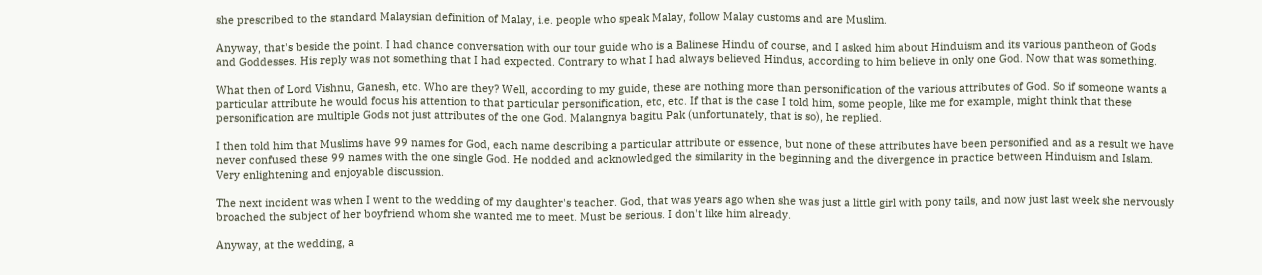she prescribed to the standard Malaysian definition of Malay, i.e. people who speak Malay, follow Malay customs and are Muslim.

Anyway, that's beside the point. I had chance conversation with our tour guide who is a Balinese Hindu of course, and I asked him about Hinduism and its various pantheon of Gods and Goddesses. His reply was not something that I had expected. Contrary to what I had always believed Hindus, according to him believe in only one God. Now that was something.

What then of Lord Vishnu, Ganesh, etc. Who are they? Well, according to my guide, these are nothing more than personification of the various attributes of God. So if someone wants a particular attribute he would focus his attention to that particular personification, etc, etc. If that is the case I told him, some people, like me for example, might think that these personification are multiple Gods not just attributes of the one God. Malangnya bagitu Pak (unfortunately, that is so), he replied.

I then told him that Muslims have 99 names for God, each name describing a particular attribute or essence, but none of these attributes have been personified and as a result we have never confused these 99 names with the one single God. He nodded and acknowledged the similarity in the beginning and the divergence in practice between Hinduism and Islam. Very enlightening and enjoyable discussion.

The next incident was when I went to the wedding of my daughter's teacher. God, that was years ago when she was just a little girl with pony tails, and now just last week she nervously broached the subject of her boyfriend whom she wanted me to meet. Must be serious. I don't like him already.

Anyway, at the wedding, a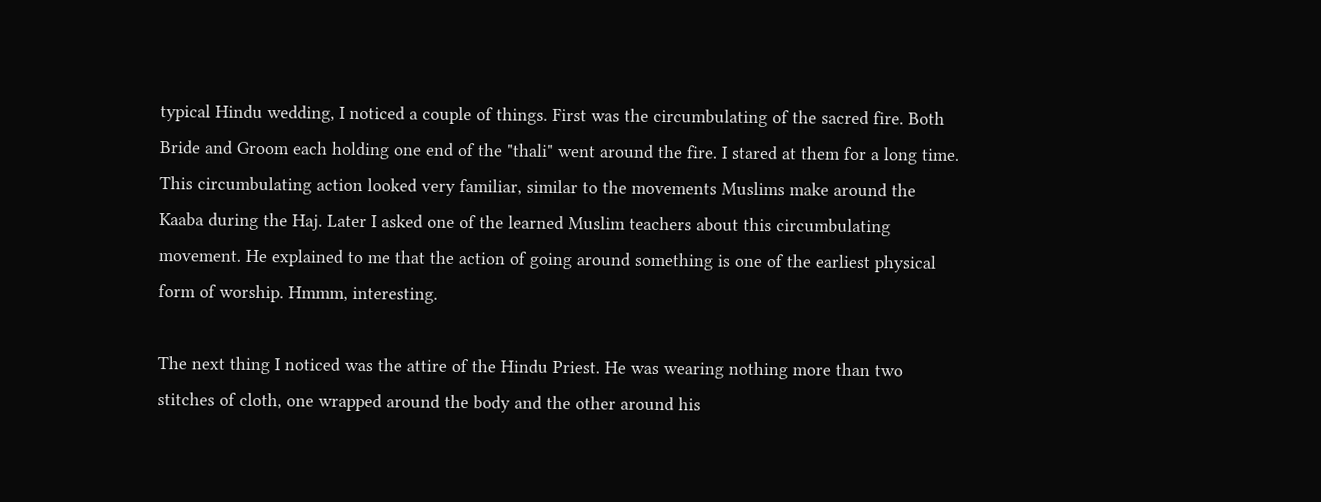typical Hindu wedding, I noticed a couple of things. First was the circumbulating of the sacred fire. Both Bride and Groom each holding one end of the "thali" went around the fire. I stared at them for a long time. This circumbulating action looked very familiar, similar to the movements Muslims make around the Kaaba during the Haj. Later I asked one of the learned Muslim teachers about this circumbulating movement. He explained to me that the action of going around something is one of the earliest physical form of worship. Hmmm, interesting.

The next thing I noticed was the attire of the Hindu Priest. He was wearing nothing more than two stitches of cloth, one wrapped around the body and the other around his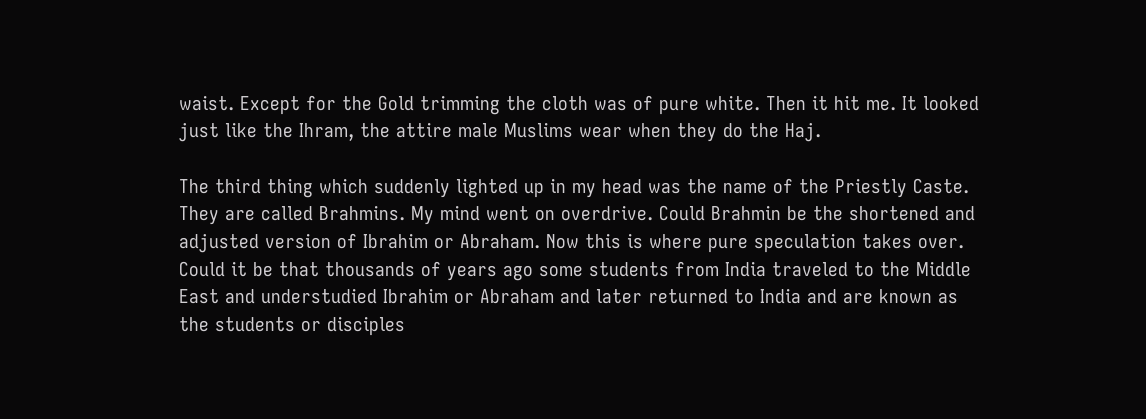waist. Except for the Gold trimming the cloth was of pure white. Then it hit me. It looked just like the Ihram, the attire male Muslims wear when they do the Haj.

The third thing which suddenly lighted up in my head was the name of the Priestly Caste. They are called Brahmins. My mind went on overdrive. Could Brahmin be the shortened and adjusted version of Ibrahim or Abraham. Now this is where pure speculation takes over. Could it be that thousands of years ago some students from India traveled to the Middle East and understudied Ibrahim or Abraham and later returned to India and are known as the students or disciples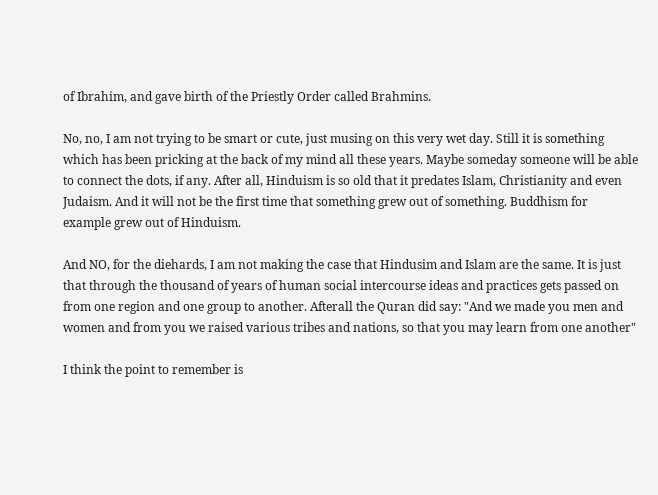of Ibrahim, and gave birth of the Priestly Order called Brahmins.

No, no, I am not trying to be smart or cute, just musing on this very wet day. Still it is something which has been pricking at the back of my mind all these years. Maybe someday someone will be able to connect the dots, if any. After all, Hinduism is so old that it predates Islam, Christianity and even Judaism. And it will not be the first time that something grew out of something. Buddhism for example grew out of Hinduism.

And NO, for the diehards, I am not making the case that Hindusim and Islam are the same. It is just that through the thousand of years of human social intercourse ideas and practices gets passed on from one region and one group to another. Afterall the Quran did say: "And we made you men and women and from you we raised various tribes and nations, so that you may learn from one another"

I think the point to remember is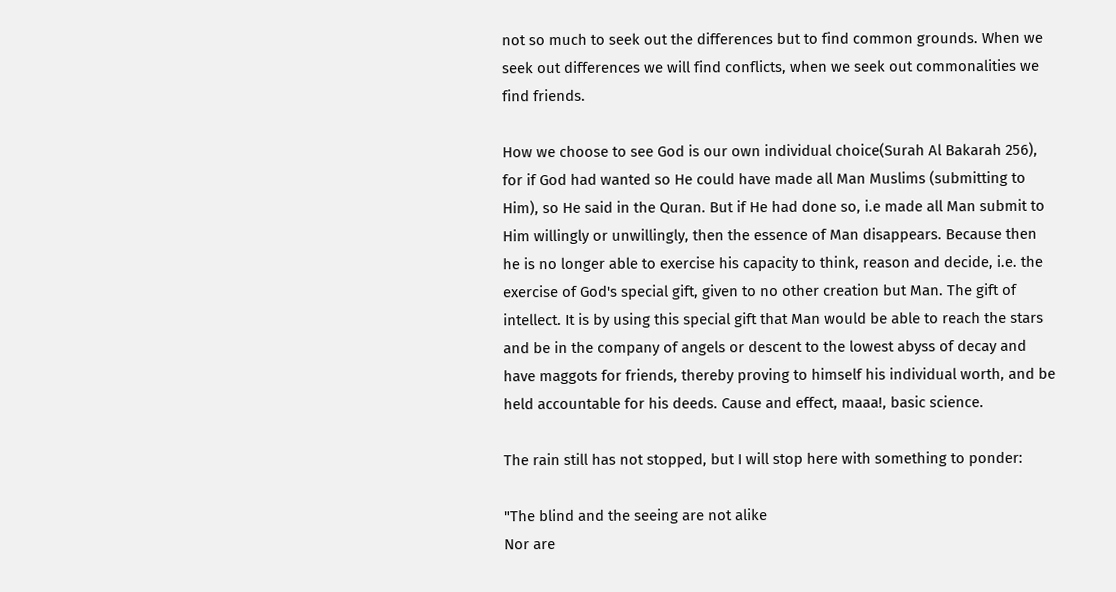not so much to seek out the differences but to find common grounds. When we seek out differences we will find conflicts, when we seek out commonalities we find friends.

How we choose to see God is our own individual choice(Surah Al Bakarah 256), for if God had wanted so He could have made all Man Muslims (submitting to Him), so He said in the Quran. But if He had done so, i.e made all Man submit to Him willingly or unwillingly, then the essence of Man disappears. Because then he is no longer able to exercise his capacity to think, reason and decide, i.e. the exercise of God's special gift, given to no other creation but Man. The gift of intellect. It is by using this special gift that Man would be able to reach the stars and be in the company of angels or descent to the lowest abyss of decay and have maggots for friends, thereby proving to himself his individual worth, and be held accountable for his deeds. Cause and effect, maaa!, basic science.

The rain still has not stopped, but I will stop here with something to ponder:

"The blind and the seeing are not alike
Nor are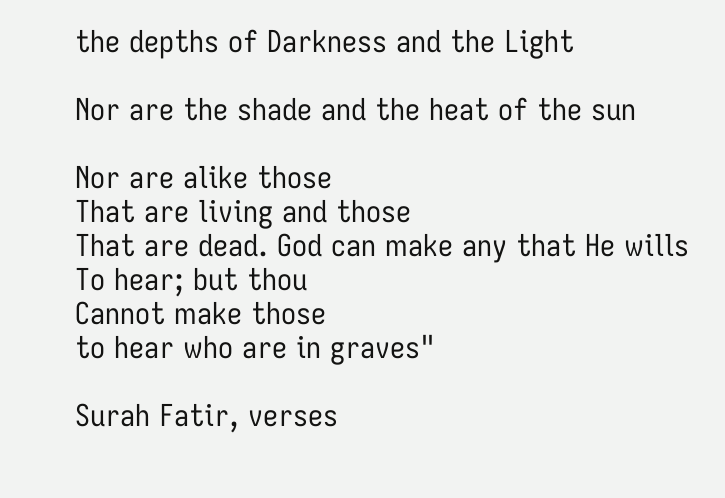the depths of Darkness and the Light

Nor are the shade and the heat of the sun

Nor are alike those
That are living and those
That are dead. God can make any that He wills
To hear; but thou
Cannot make those
to hear who are in graves"

Surah Fatir, verses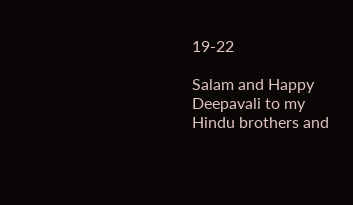19-22

Salam and Happy Deepavali to my Hindu brothers and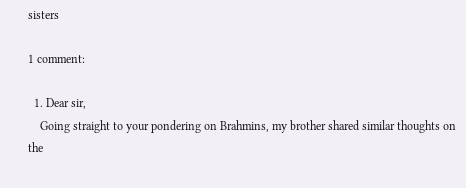sisters

1 comment:

  1. Dear sir,
    Going straight to your pondering on Brahmins, my brother shared similar thoughts on the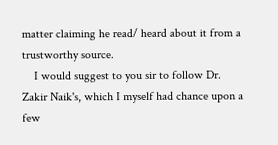matter claiming he read/ heard about it from a trustworthy source.
    I would suggest to you sir to follow Dr. Zakir Naik's, which I myself had chance upon a few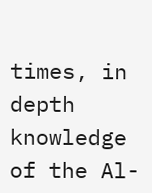times, in depth knowledge of the Al-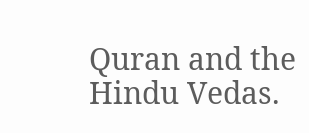Quran and the Hindu Vedas.